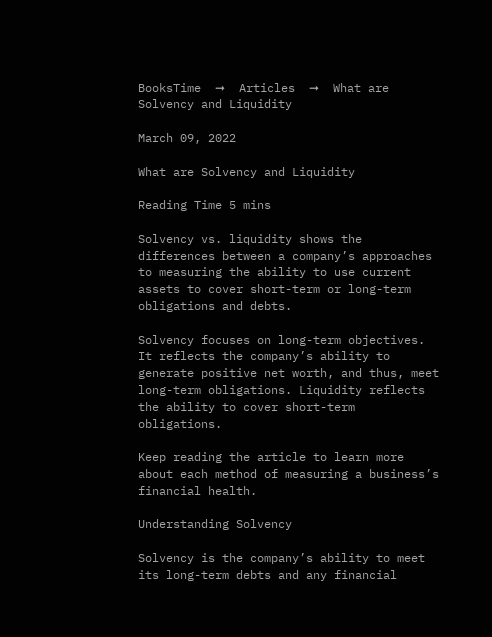BooksTime  ➞  Articles  ➞  What are Solvency and Liquidity

March 09, 2022

What are Solvency and Liquidity

Reading Time 5 mins

Solvency vs. liquidity shows the differences between a company’s approaches to measuring the ability to use current assets to cover short-term or long-term obligations and debts.

Solvency focuses on long-term objectives. It reflects the company’s ability to generate positive net worth, and thus, meet long-term obligations. Liquidity reflects the ability to cover short-term obligations.

Keep reading the article to learn more about each method of measuring a business’s financial health.

Understanding Solvency

Solvency is the company’s ability to meet its long-term debts and any financial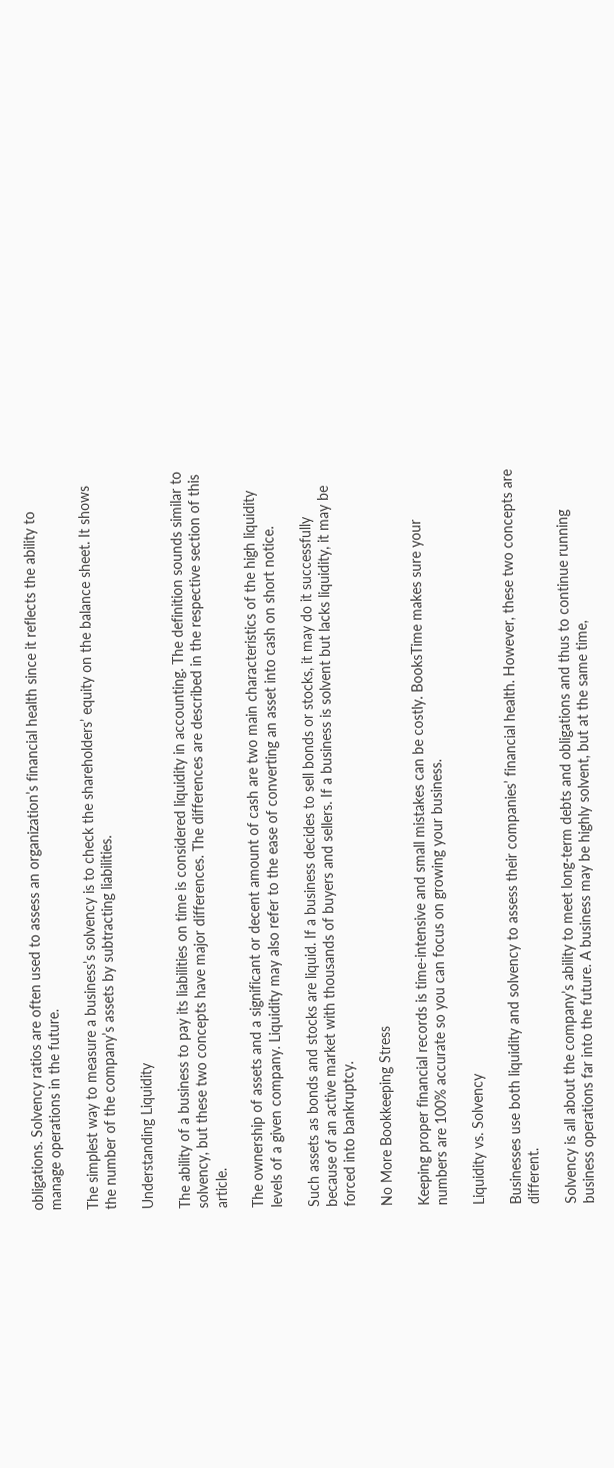obligations. Solvency ratios are often used to assess an organization’s financial health since it reflects the ability to manage operations in the future.

The simplest way to measure a business’s solvency is to check the shareholders’ equity on the balance sheet. It shows the number of the company’s assets by subtracting liabilities.

Understanding Liquidity

The ability of a business to pay its liabilities on time is considered liquidity in accounting. The definition sounds similar to solvency, but these two concepts have major differences. The differences are described in the respective section of this article.

The ownership of assets and a significant or decent amount of cash are two main characteristics of the high liquidity levels of a given company. Liquidity may also refer to the ease of converting an asset into cash on short notice.

Such assets as bonds and stocks are liquid. If a business decides to sell bonds or stocks, it may do it successfully because of an active market with thousands of buyers and sellers. If a business is solvent but lacks liquidity, it may be forced into bankruptcy.

No More Bookkeeping Stress

Keeping proper financial records is time-intensive and small mistakes can be costly. BooksTime makes sure your numbers are 100% accurate so you can focus on growing your business.

Liquidity vs. Solvency

Businesses use both liquidity and solvency to assess their companies’ financial health. However, these two concepts are different.

Solvency is all about the company’s ability to meet long-term debts and obligations and thus to continue running business operations far into the future. A business may be highly solvent, but at the same time,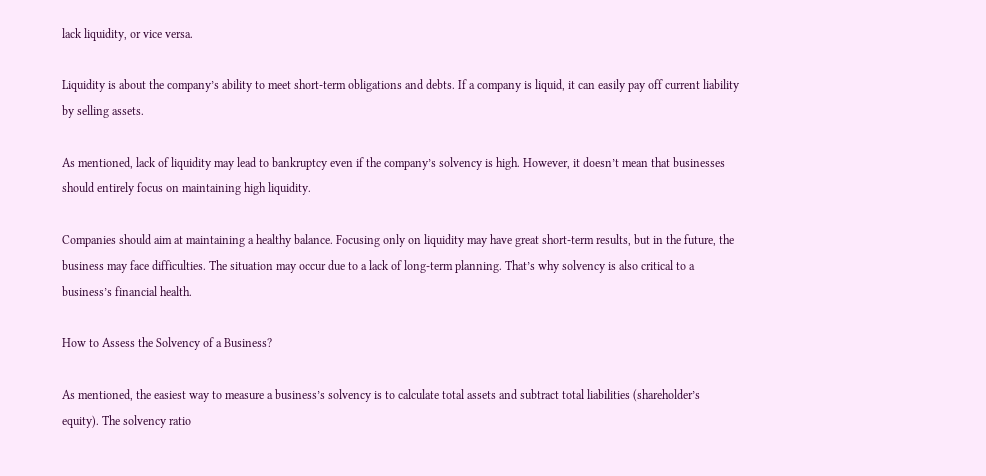lack liquidity, or vice versa.

Liquidity is about the company’s ability to meet short-term obligations and debts. If a company is liquid, it can easily pay off current liability by selling assets.

As mentioned, lack of liquidity may lead to bankruptcy even if the company’s solvency is high. However, it doesn’t mean that businesses should entirely focus on maintaining high liquidity.

Companies should aim at maintaining a healthy balance. Focusing only on liquidity may have great short-term results, but in the future, the business may face difficulties. The situation may occur due to a lack of long-term planning. That’s why solvency is also critical to a business’s financial health.

How to Assess the Solvency of a Business?

As mentioned, the easiest way to measure a business’s solvency is to calculate total assets and subtract total liabilities (shareholder’s equity). The solvency ratio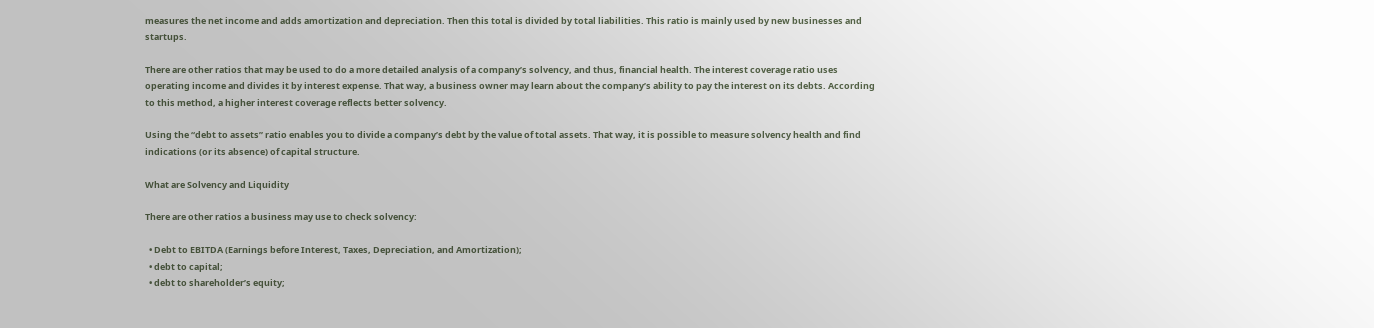measures the net income and adds amortization and depreciation. Then this total is divided by total liabilities. This ratio is mainly used by new businesses and startups.

There are other ratios that may be used to do a more detailed analysis of a company’s solvency, and thus, financial health. The interest coverage ratio uses operating income and divides it by interest expense. That way, a business owner may learn about the company’s ability to pay the interest on its debts. According to this method, a higher interest coverage reflects better solvency.

Using the “debt to assets” ratio enables you to divide a company’s debt by the value of total assets. That way, it is possible to measure solvency health and find indications (or its absence) of capital structure.

What are Solvency and Liquidity

There are other ratios a business may use to check solvency:

  • Debt to EBITDA (Earnings before Interest, Taxes, Depreciation, and Amortization);
  • debt to capital;
  • debt to shareholder’s equity;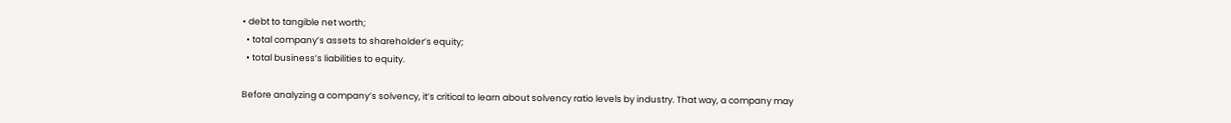• debt to tangible net worth;
  • total company’s assets to shareholder’s equity;
  • total business’s liabilities to equity.

Before analyzing a company’s solvency, it’s critical to learn about solvency ratio levels by industry. That way, a company may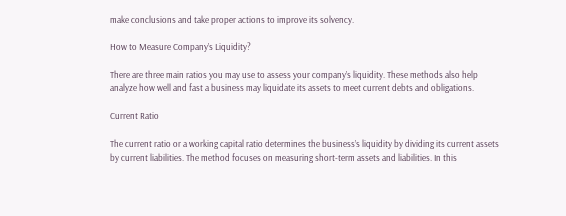make conclusions and take proper actions to improve its solvency.

How to Measure Company’s Liquidity?

There are three main ratios you may use to assess your company’s liquidity. These methods also help analyze how well and fast a business may liquidate its assets to meet current debts and obligations.

Current Ratio

The current ratio or a working capital ratio determines the business’s liquidity by dividing its current assets by current liabilities. The method focuses on measuring short-term assets and liabilities. In this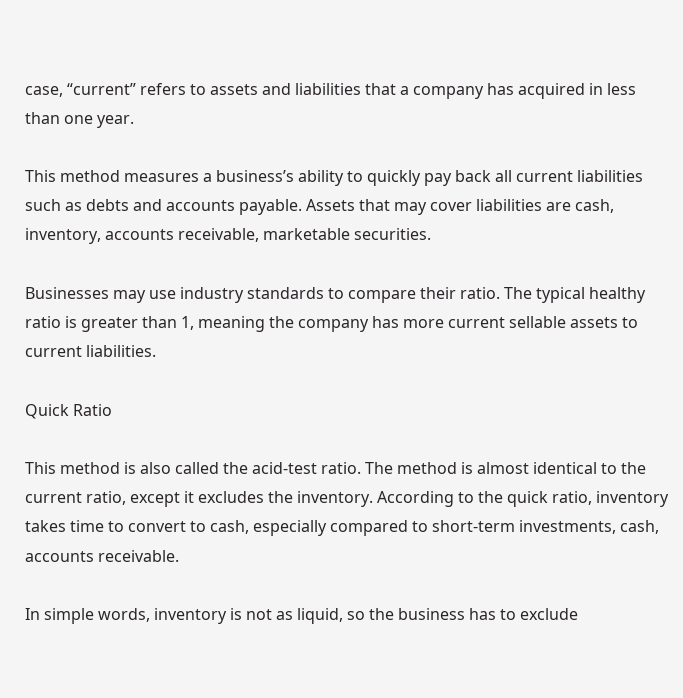case, “current” refers to assets and liabilities that a company has acquired in less than one year.

This method measures a business’s ability to quickly pay back all current liabilities such as debts and accounts payable. Assets that may cover liabilities are cash, inventory, accounts receivable, marketable securities.

Businesses may use industry standards to compare their ratio. The typical healthy ratio is greater than 1, meaning the company has more current sellable assets to current liabilities.

Quick Ratio

This method is also called the acid-test ratio. The method is almost identical to the current ratio, except it excludes the inventory. According to the quick ratio, inventory takes time to convert to cash, especially compared to short-term investments, cash, accounts receivable.

In simple words, inventory is not as liquid, so the business has to exclude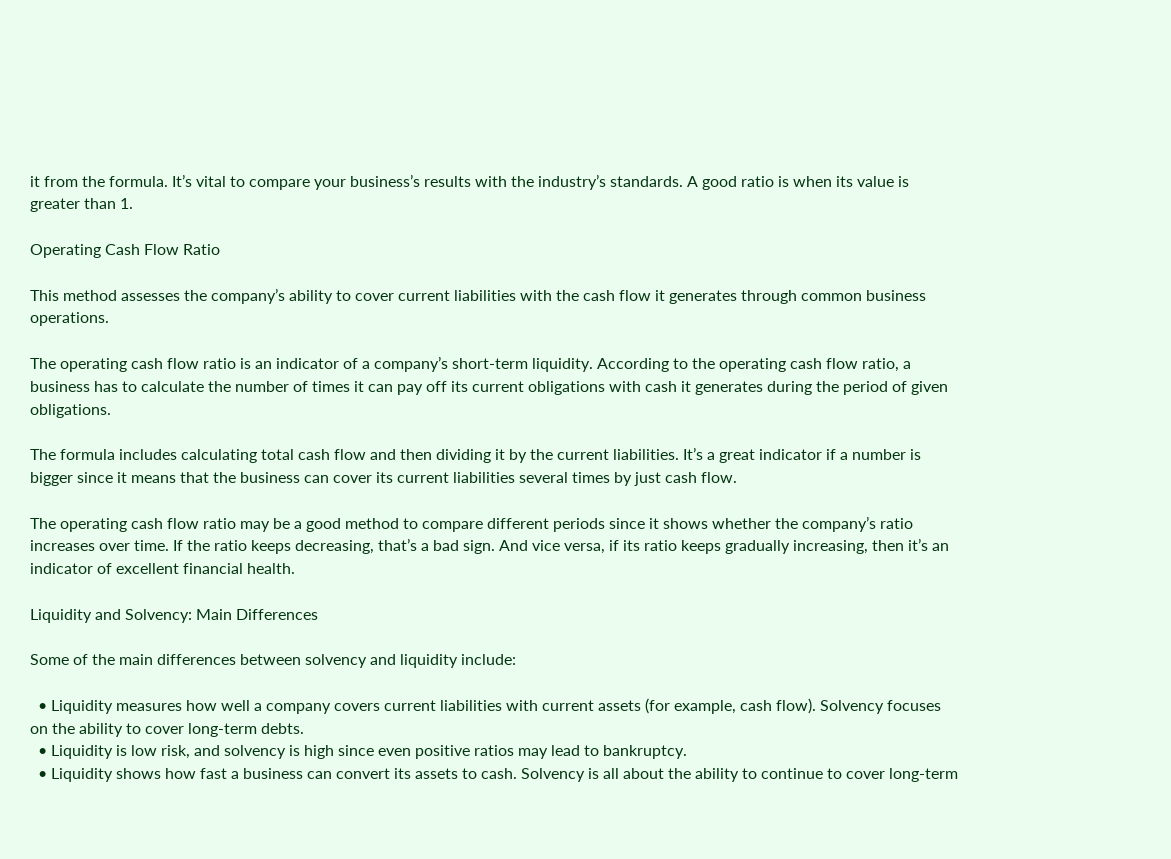it from the formula. It’s vital to compare your business’s results with the industry’s standards. A good ratio is when its value is greater than 1.

Operating Cash Flow Ratio

This method assesses the company’s ability to cover current liabilities with the cash flow it generates through common business operations.

The operating cash flow ratio is an indicator of a company’s short-term liquidity. According to the operating cash flow ratio, a business has to calculate the number of times it can pay off its current obligations with cash it generates during the period of given obligations.

The formula includes calculating total cash flow and then dividing it by the current liabilities. It’s a great indicator if a number is bigger since it means that the business can cover its current liabilities several times by just cash flow.

The operating cash flow ratio may be a good method to compare different periods since it shows whether the company’s ratio increases over time. If the ratio keeps decreasing, that’s a bad sign. And vice versa, if its ratio keeps gradually increasing, then it’s an indicator of excellent financial health.

Liquidity and Solvency: Main Differences

Some of the main differences between solvency and liquidity include:

  • Liquidity measures how well a company covers current liabilities with current assets (for example, cash flow). Solvency focuses on the ability to cover long-term debts.
  • Liquidity is low risk, and solvency is high since even positive ratios may lead to bankruptcy.
  • Liquidity shows how fast a business can convert its assets to cash. Solvency is all about the ability to continue to cover long-term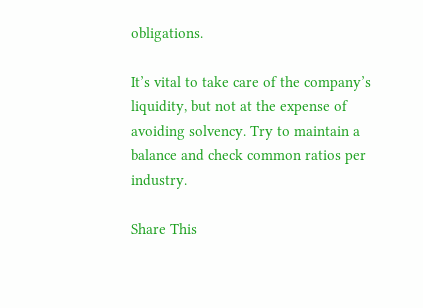obligations.

It’s vital to take care of the company’s liquidity, but not at the expense of avoiding solvency. Try to maintain a balance and check common ratios per industry.

Share This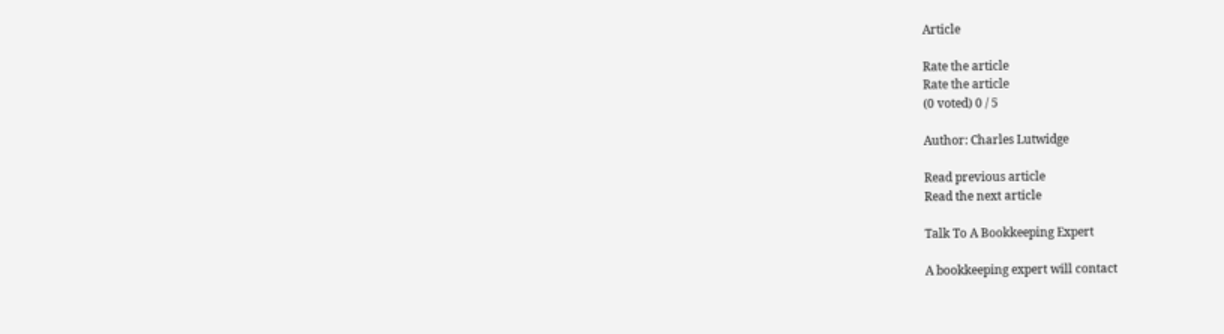Article

Rate the article
Rate the article
(0 voted) 0 / 5

Author: Charles Lutwidge

Read previous article
Read the next article

Talk To A Bookkeeping Expert

A bookkeeping expert will contact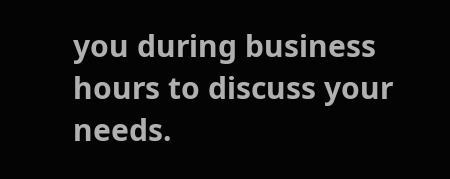you during business hours to discuss your needs.